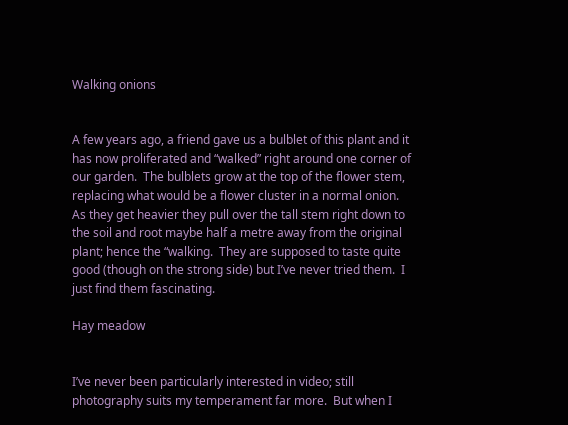Walking onions


A few years ago, a friend gave us a bulblet of this plant and it has now proliferated and “walked” right around one corner of our garden.  The bulblets grow at the top of the flower stem, replacing what would be a flower cluster in a normal onion.   As they get heavier they pull over the tall stem right down to the soil and root maybe half a metre away from the original plant; hence the “walking.  They are supposed to taste quite good (though on the strong side) but I’ve never tried them.  I just find them fascinating.

Hay meadow


I’ve never been particularly interested in video; still photography suits my temperament far more.  But when I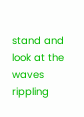stand and look at the waves rippling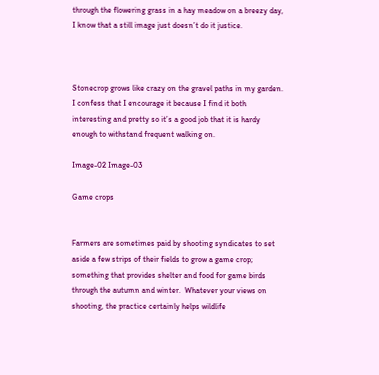through the flowering grass in a hay meadow on a breezy day, I know that a still image just doesn’t do it justice.



Stonecrop grows like crazy on the gravel paths in my garden. I confess that I encourage it because I find it both interesting and pretty so it’s a good job that it is hardy enough to withstand frequent walking on.

Image-02 Image-03

Game crops


Farmers are sometimes paid by shooting syndicates to set aside a few strips of their fields to grow a game crop; something that provides shelter and food for game birds through the autumn and winter.  Whatever your views on shooting, the practice certainly helps wildlife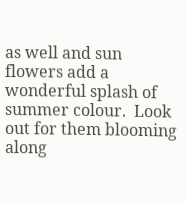as well and sun flowers add a wonderful splash of summer colour.  Look out for them blooming along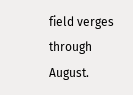field verges through August.